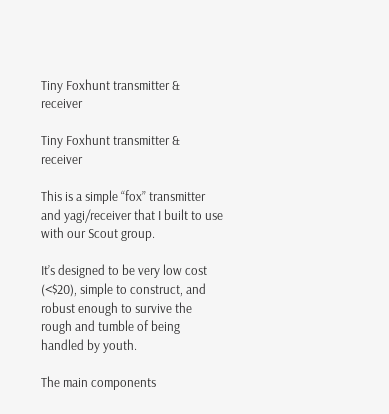Tiny Foxhunt transmitter & receiver

Tiny Foxhunt transmitter & receiver

This is a simple “fox” transmitter and yagi/receiver that I built to use with our Scout group.

It’s designed to be very low cost (<$20), simple to construct, and robust enough to survive the rough and tumble of being handled by youth.

The main components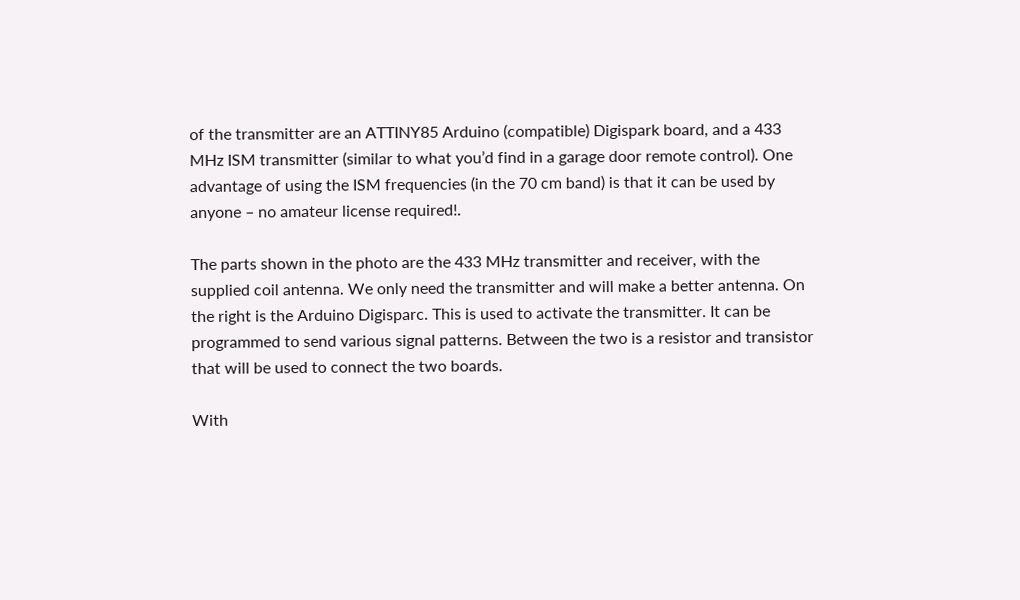of the transmitter are an ATTINY85 Arduino (compatible) Digispark board, and a 433 MHz ISM transmitter (similar to what you’d find in a garage door remote control). One advantage of using the ISM frequencies (in the 70 cm band) is that it can be used by anyone – no amateur license required!.

The parts shown in the photo are the 433 MHz transmitter and receiver, with the supplied coil antenna. We only need the transmitter and will make a better antenna. On the right is the Arduino Digisparc. This is used to activate the transmitter. It can be programmed to send various signal patterns. Between the two is a resistor and transistor that will be used to connect the two boards.

With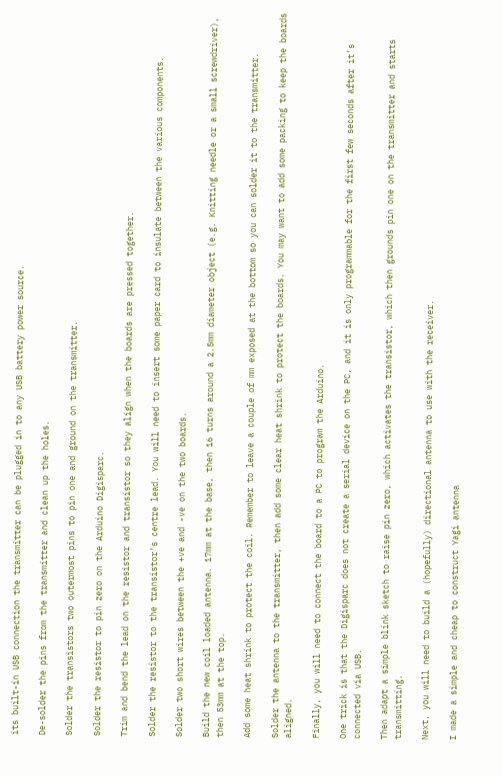its built-in USB connection the transmitter can be plugged in to any USB battery power source.

De-solder the pins from the transmitter and clean up the holes.

Solder the transistors two outermost pins to pin one and ground on the transmitter.

Solder the resistor to pin zero on the Arduino Digisparc.

Trim and bend the lead on the resistor and transistor so they align when the boards are pressed together.

Solder the resistor to the transistor’s centre lead. You will need to insert some paper card to insulate between the various components.

Solder two short wires between the +ve and -ve on the two boards.

Build the new coil loaded antenna. 17mm at the base, then 16 turns around a 2.5mm diameter object (e.g. Knitting needle or a small screwdriver), then 53mm at the top.

Add some heat shrink to protect the coil. Remember to leave a couple of mm exposed at the bottom so you can solder it to the transmitter.

Solder the antenna to the transmitter, then add some clear heat shrink to protect the boards. You may want to add some packing to keep the boards aligned.

Finally, you will need to connect the board to a PC to program the Arduino.

One trick is that the Digisparc does not create a serial device on the PC, and it is only programmable for the first few seconds after it’s connected via USB.

Then adapt a simple blink sketch to raise pin zero, which activates the transistor, which then grounds pin one on the transmitter and starts transmitting.

Next, you will need to build a (hopefully) directional antenna to use with the receiver.

I made a simple and cheap to construct Yagi antenna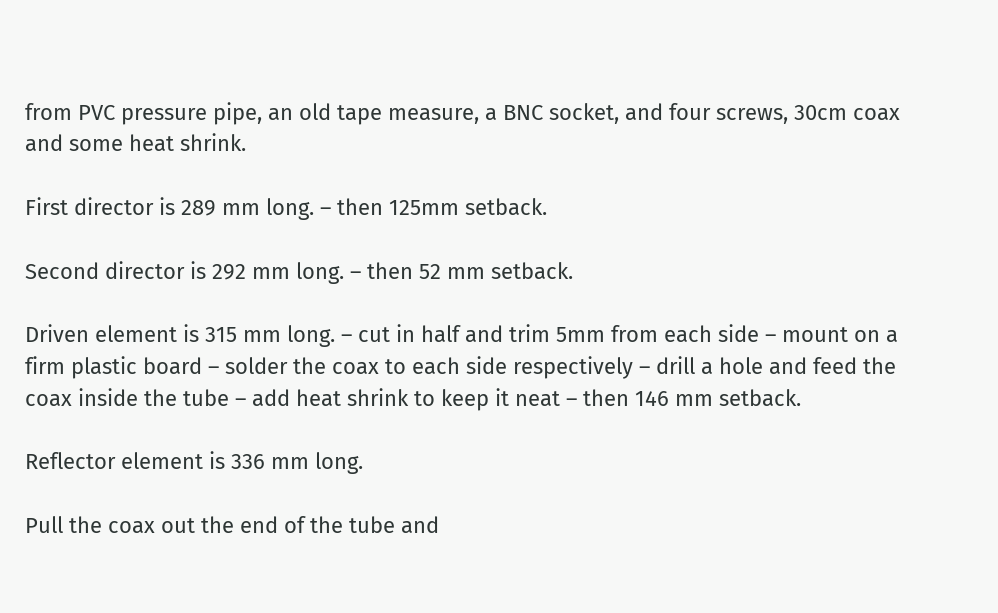from PVC pressure pipe, an old tape measure, a BNC socket, and four screws, 30cm coax and some heat shrink.

First director is 289 mm long. – then 125mm setback.

Second director is 292 mm long. – then 52 mm setback.

Driven element is 315 mm long. – cut in half and trim 5mm from each side – mount on a firm plastic board – solder the coax to each side respectively – drill a hole and feed the coax inside the tube – add heat shrink to keep it neat – then 146 mm setback.

Reflector element is 336 mm long.

Pull the coax out the end of the tube and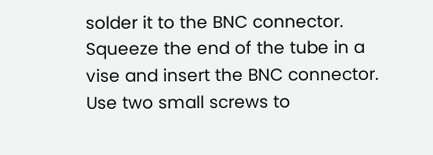solder it to the BNC connector. Squeeze the end of the tube in a vise and insert the BNC connector. Use two small screws to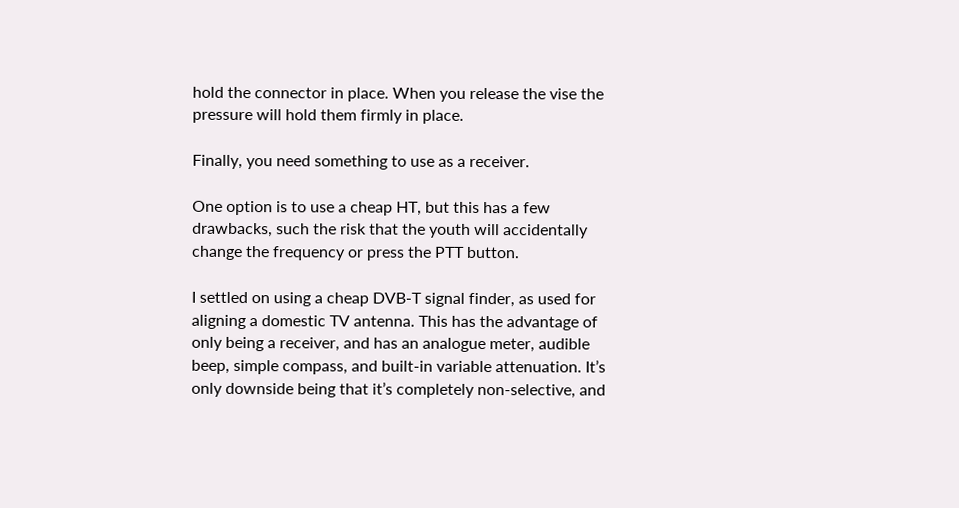hold the connector in place. When you release the vise the pressure will hold them firmly in place.

Finally, you need something to use as a receiver.

One option is to use a cheap HT, but this has a few drawbacks, such the risk that the youth will accidentally change the frequency or press the PTT button.

I settled on using a cheap DVB-T signal finder, as used for aligning a domestic TV antenna. This has the advantage of only being a receiver, and has an analogue meter, audible beep, simple compass, and built-in variable attenuation. It’s only downside being that it’s completely non-selective, and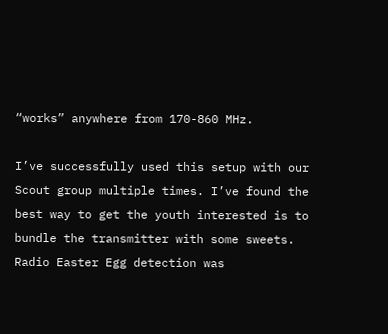“works” anywhere from 170-860 MHz.

I’ve successfully used this setup with our Scout group multiple times. I’ve found the best way to get the youth interested is to bundle the transmitter with some sweets. Radio Easter Egg detection was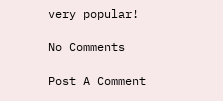very popular!

No Comments

Post A Comment